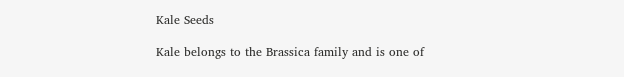Kale Seeds

Kale belongs to the Brassica family and is one of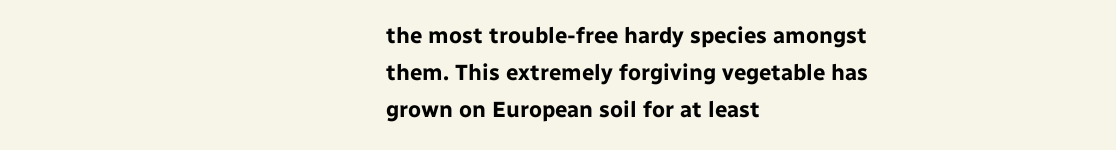the most trouble-free hardy species amongst them. This extremely forgiving vegetable has grown on European soil for at least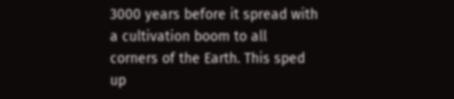3000 years before it spread with a cultivation boom to all corners of the Earth. This sped up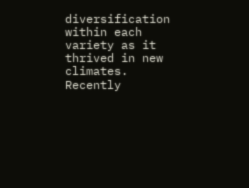diversification within each variety as it thrived in new climates. Recently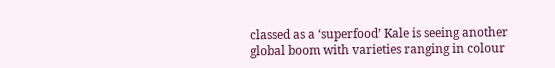classed as a ‘superfood’ Kale is seeing another global boom with varieties ranging in colour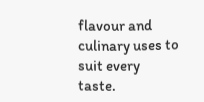flavour and culinary uses to suit every taste.